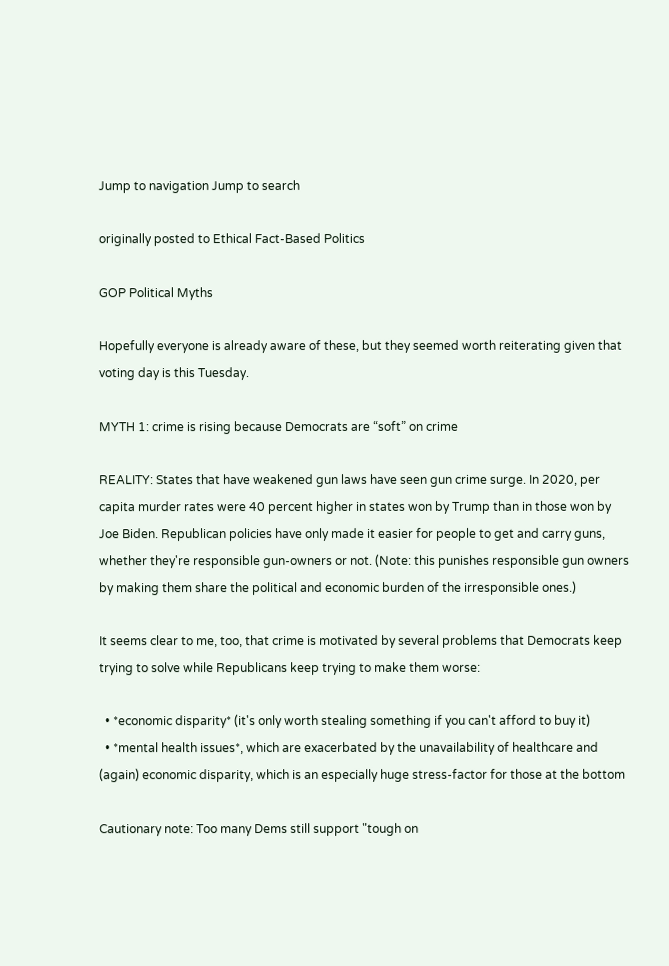Jump to navigation Jump to search

originally posted to Ethical Fact-Based Politics

GOP Political Myths

Hopefully everyone is already aware of these, but they seemed worth reiterating given that voting day is this Tuesday.

MYTH 1: crime is rising because Democrats are “soft” on crime

REALITY: States that have weakened gun laws have seen gun crime surge. In 2020, per capita murder rates were 40 percent higher in states won by Trump than in those won by Joe Biden. Republican policies have only made it easier for people to get and carry guns, whether they're responsible gun-owners or not. (Note: this punishes responsible gun owners by making them share the political and economic burden of the irresponsible ones.)

It seems clear to me, too, that crime is motivated by several problems that Democrats keep trying to solve while Republicans keep trying to make them worse:

  • *economic disparity* (it's only worth stealing something if you can't afford to buy it)
  • *mental health issues*, which are exacerbated by the unavailability of healthcare and (again) economic disparity, which is an especially huge stress-factor for those at the bottom

Cautionary note: Too many Dems still support "tough on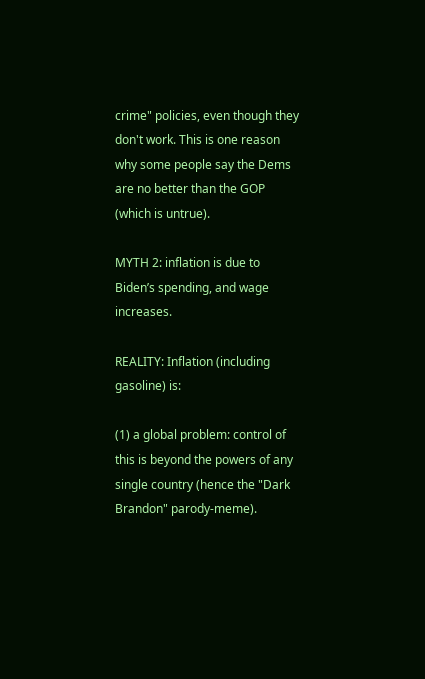crime" policies, even though they don't work. This is one reason why some people say the Dems are no better than the GOP (which is untrue).

MYTH 2: inflation is due to Biden’s spending, and wage increases.

REALITY: Inflation (including gasoline) is:

(1) a global problem: control of this is beyond the powers of any single country (hence the "Dark Brandon" parody-meme).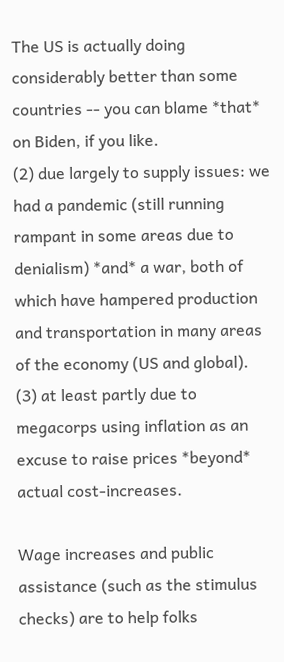The US is actually doing considerably better than some countries -- you can blame *that* on Biden, if you like.
(2) due largely to supply issues: we had a pandemic (still running rampant in some areas due to denialism) *and* a war, both of which have hampered production and transportation in many areas of the economy (US and global).
(3) at least partly due to megacorps using inflation as an excuse to raise prices *beyond* actual cost-increases.

Wage increases and public assistance (such as the stimulus checks) are to help folks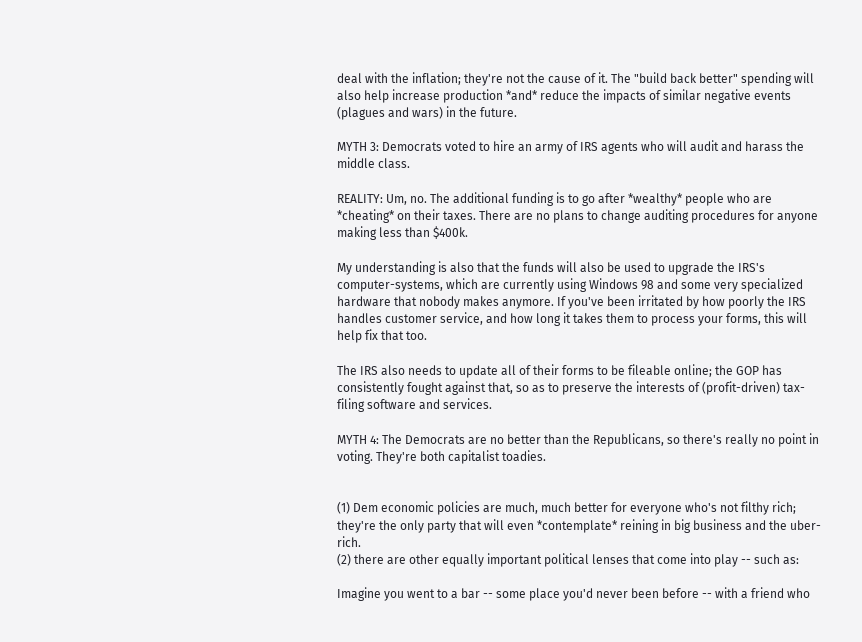deal with the inflation; they're not the cause of it. The "build back better" spending will also help increase production *and* reduce the impacts of similar negative events (plagues and wars) in the future.

MYTH 3: Democrats voted to hire an army of IRS agents who will audit and harass the middle class.

REALITY: Um, no. The additional funding is to go after *wealthy* people who are *cheating* on their taxes. There are no plans to change auditing procedures for anyone making less than $400k.

My understanding is also that the funds will also be used to upgrade the IRS's computer-systems, which are currently using Windows 98 and some very specialized hardware that nobody makes anymore. If you've been irritated by how poorly the IRS handles customer service, and how long it takes them to process your forms, this will help fix that too.

The IRS also needs to update all of their forms to be fileable online; the GOP has consistently fought against that, so as to preserve the interests of (profit-driven) tax-filing software and services.

MYTH 4: The Democrats are no better than the Republicans, so there's really no point in voting. They're both capitalist toadies.


(1) Dem economic policies are much, much better for everyone who's not filthy rich; they're the only party that will even *contemplate* reining in big business and the uber-rich.
(2) there are other equally important political lenses that come into play -- such as:

Imagine you went to a bar -- some place you'd never been before -- with a friend who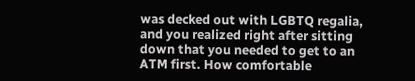was decked out with LGBTQ regalia, and you realized right after sitting down that you needed to get to an ATM first. How comfortable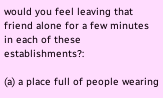would you feel leaving that friend alone for a few minutes in each of these establishments?:

(a) a place full of people wearing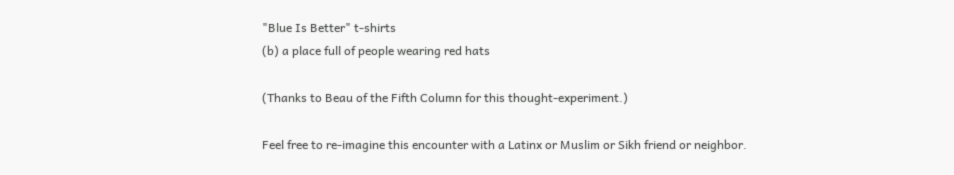"Blue Is Better" t-shirts
(b) a place full of people wearing red hats

(Thanks to Beau of the Fifth Column for this thought-experiment.)

Feel free to re-imagine this encounter with a Latinx or Muslim or Sikh friend or neighbor.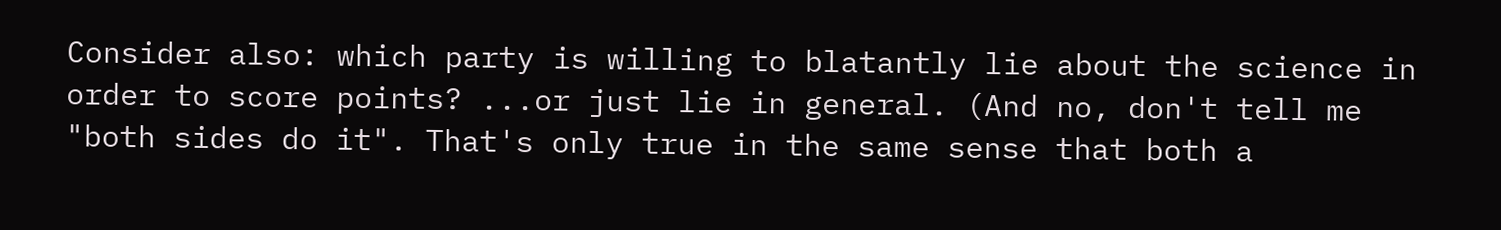Consider also: which party is willing to blatantly lie about the science in order to score points? ...or just lie in general. (And no, don't tell me "both sides do it". That's only true in the same sense that both a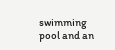swimming pool and an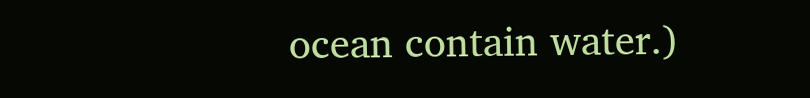ocean contain water.)